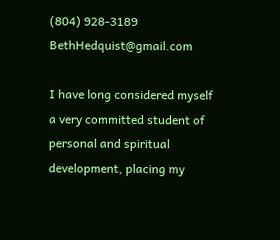(804) 928-3189 BethHedquist@gmail.com

I have long considered myself a very committed student of personal and spiritual development, placing my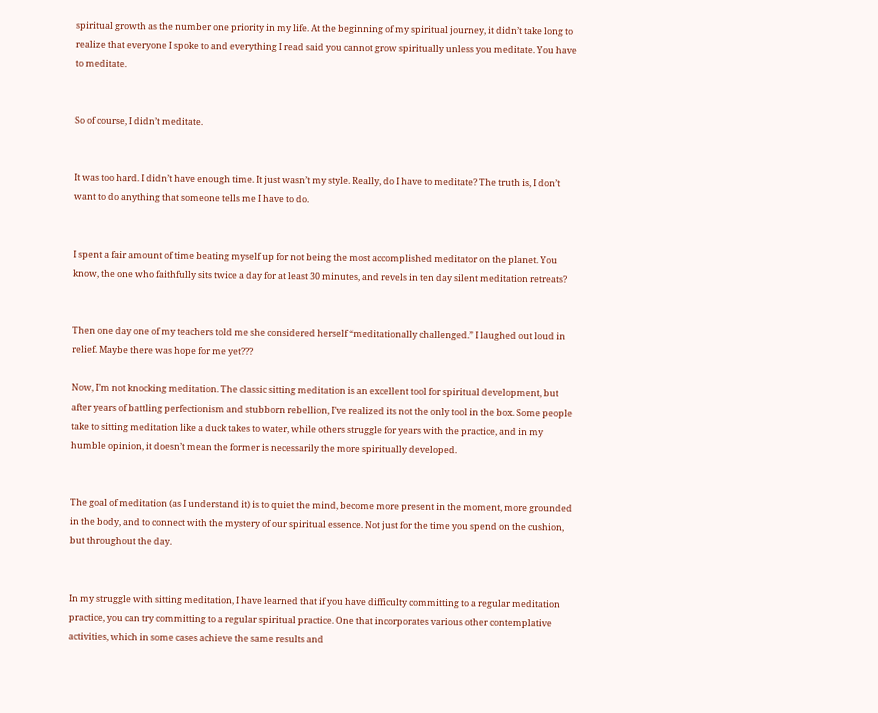spiritual growth as the number one priority in my life. At the beginning of my spiritual journey, it didn’t take long to realize that everyone I spoke to and everything I read said you cannot grow spiritually unless you meditate. You have to meditate.


So of course, I didn’t meditate.


It was too hard. I didn’t have enough time. It just wasn’t my style. Really, do I have to meditate? The truth is, I don’t want to do anything that someone tells me I have to do.


I spent a fair amount of time beating myself up for not being the most accomplished meditator on the planet. You know, the one who faithfully sits twice a day for at least 30 minutes, and revels in ten day silent meditation retreats?


Then one day one of my teachers told me she considered herself “meditationally challenged.” I laughed out loud in relief. Maybe there was hope for me yet???

Now, I’m not knocking meditation. The classic sitting meditation is an excellent tool for spiritual development, but after years of battling perfectionism and stubborn rebellion, I’ve realized its not the only tool in the box. Some people take to sitting meditation like a duck takes to water, while others struggle for years with the practice, and in my humble opinion, it doesn’t mean the former is necessarily the more spiritually developed.


The goal of meditation (as I understand it) is to quiet the mind, become more present in the moment, more grounded in the body, and to connect with the mystery of our spiritual essence. Not just for the time you spend on the cushion, but throughout the day.


In my struggle with sitting meditation, I have learned that if you have difficulty committing to a regular meditation practice, you can try committing to a regular spiritual practice. One that incorporates various other contemplative activities, which in some cases achieve the same results and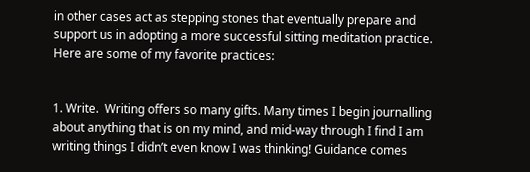in other cases act as stepping stones that eventually prepare and support us in adopting a more successful sitting meditation practice. Here are some of my favorite practices:


1. Write.  Writing offers so many gifts. Many times I begin journalling about anything that is on my mind, and mid-way through I find I am writing things I didn’t even know I was thinking! Guidance comes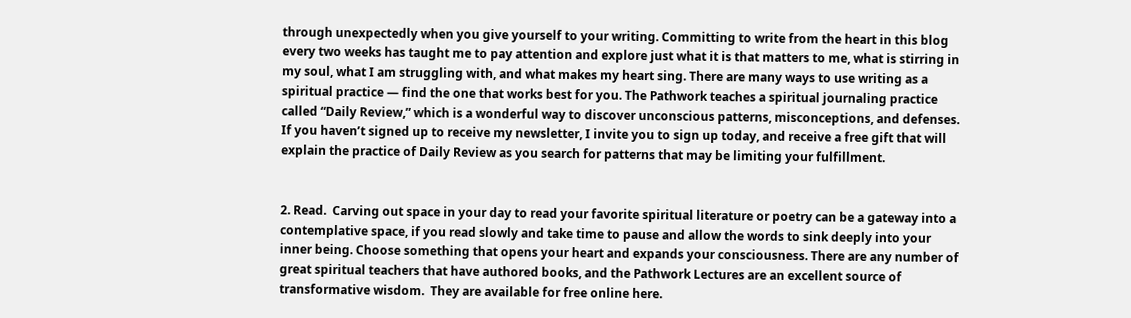through unexpectedly when you give yourself to your writing. Committing to write from the heart in this blog every two weeks has taught me to pay attention and explore just what it is that matters to me, what is stirring in my soul, what I am struggling with, and what makes my heart sing. There are many ways to use writing as a spiritual practice — find the one that works best for you. The Pathwork teaches a spiritual journaling practice called “Daily Review,” which is a wonderful way to discover unconscious patterns, misconceptions, and defenses. If you haven’t signed up to receive my newsletter, I invite you to sign up today, and receive a free gift that will explain the practice of Daily Review as you search for patterns that may be limiting your fulfillment.


2. Read.  Carving out space in your day to read your favorite spiritual literature or poetry can be a gateway into a contemplative space, if you read slowly and take time to pause and allow the words to sink deeply into your inner being. Choose something that opens your heart and expands your consciousness. There are any number of great spiritual teachers that have authored books, and the Pathwork Lectures are an excellent source of transformative wisdom.  They are available for free online here.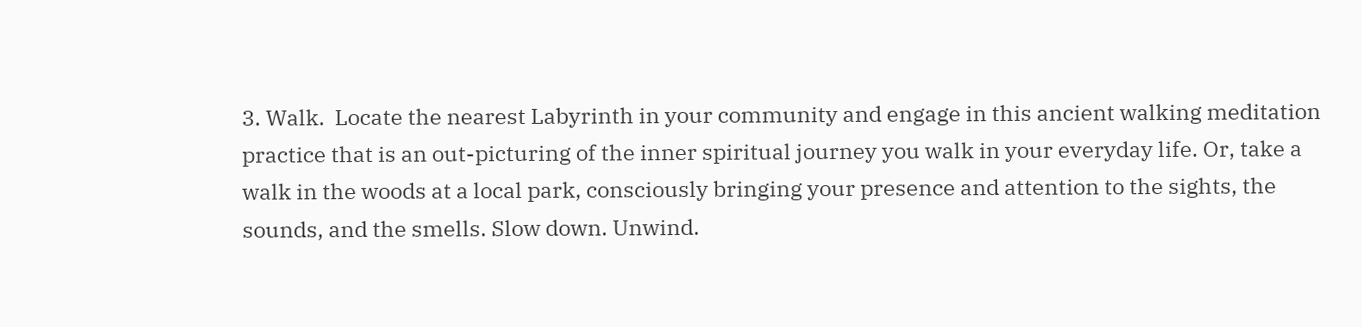3. Walk.  Locate the nearest Labyrinth in your community and engage in this ancient walking meditation practice that is an out-picturing of the inner spiritual journey you walk in your everyday life. Or, take a walk in the woods at a local park, consciously bringing your presence and attention to the sights, the sounds, and the smells. Slow down. Unwind.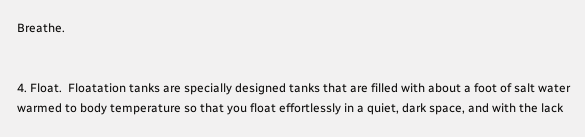Breathe.


4. Float.  Floatation tanks are specially designed tanks that are filled with about a foot of salt water warmed to body temperature so that you float effortlessly in a quiet, dark space, and with the lack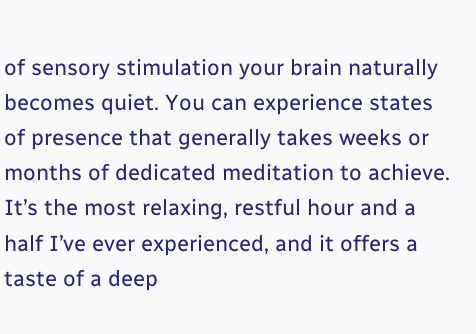of sensory stimulation your brain naturally becomes quiet. You can experience states of presence that generally takes weeks or months of dedicated meditation to achieve. It’s the most relaxing, restful hour and a half I’ve ever experienced, and it offers a taste of a deep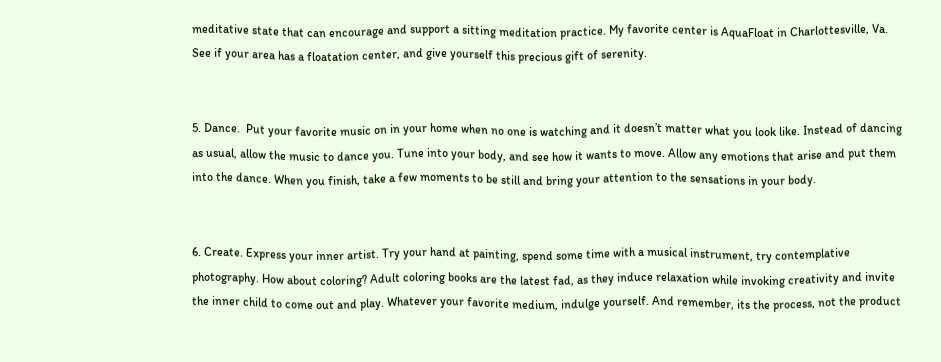meditative state that can encourage and support a sitting meditation practice. My favorite center is AquaFloat in Charlottesville, Va. See if your area has a floatation center, and give yourself this precious gift of serenity.


5. Dance.  Put your favorite music on in your home when no one is watching and it doesn’t matter what you look like. Instead of dancing as usual, allow the music to dance you. Tune into your body, and see how it wants to move. Allow any emotions that arise and put them into the dance. When you finish, take a few moments to be still and bring your attention to the sensations in your body.


6. Create. Express your inner artist. Try your hand at painting, spend some time with a musical instrument, try contemplative photography. How about coloring? Adult coloring books are the latest fad, as they induce relaxation while invoking creativity and invite the inner child to come out and play. Whatever your favorite medium, indulge yourself. And remember, its the process, not the product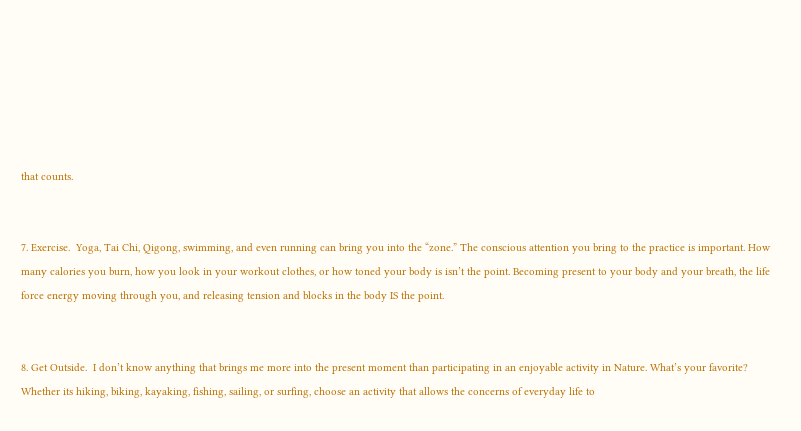that counts.


7. Exercise.  Yoga, Tai Chi, Qigong, swimming, and even running can bring you into the “zone.” The conscious attention you bring to the practice is important. How many calories you burn, how you look in your workout clothes, or how toned your body is isn’t the point. Becoming present to your body and your breath, the life force energy moving through you, and releasing tension and blocks in the body IS the point.


8. Get Outside.  I don’t know anything that brings me more into the present moment than participating in an enjoyable activity in Nature. What’s your favorite? Whether its hiking, biking, kayaking, fishing, sailing, or surfing, choose an activity that allows the concerns of everyday life to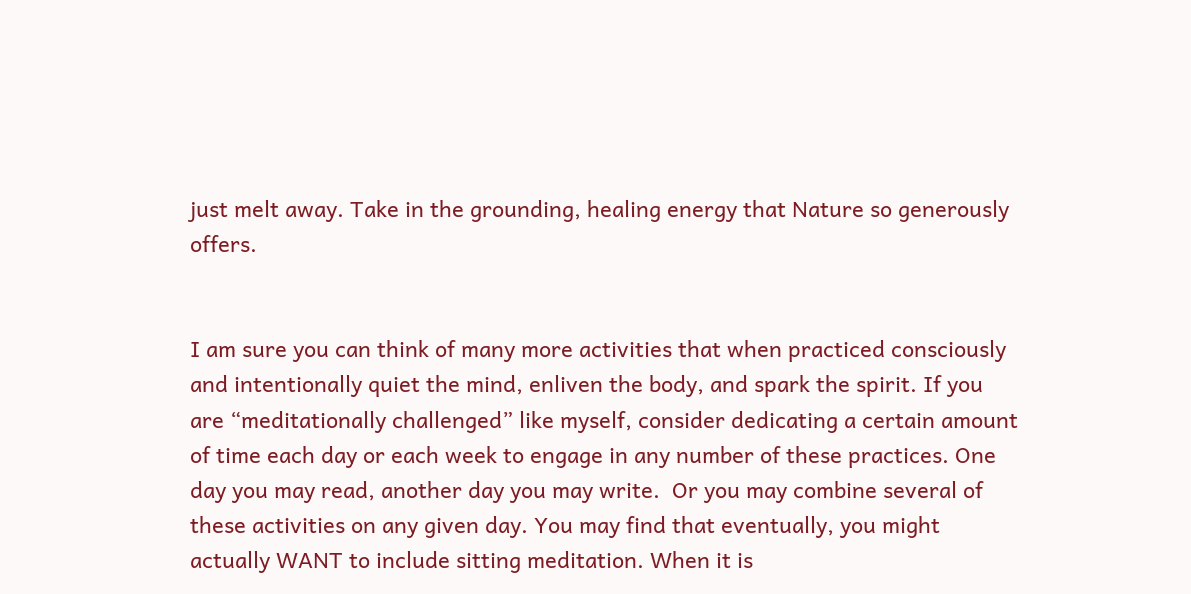just melt away. Take in the grounding, healing energy that Nature so generously offers.


I am sure you can think of many more activities that when practiced consciously and intentionally quiet the mind, enliven the body, and spark the spirit. If you are “meditationally challenged” like myself, consider dedicating a certain amount of time each day or each week to engage in any number of these practices. One day you may read, another day you may write.  Or you may combine several of these activities on any given day. You may find that eventually, you might actually WANT to include sitting meditation. When it is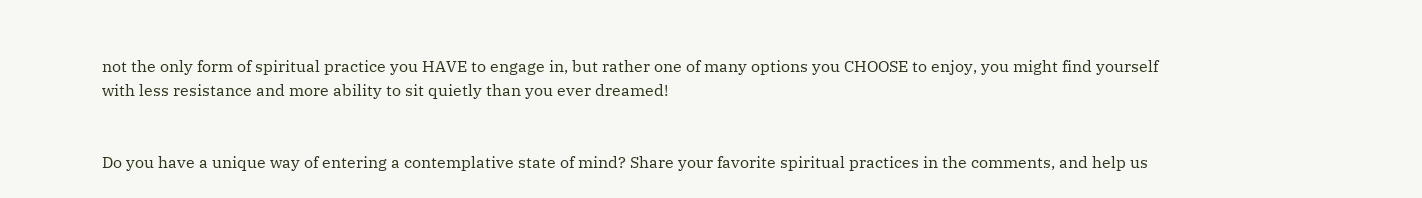not the only form of spiritual practice you HAVE to engage in, but rather one of many options you CHOOSE to enjoy, you might find yourself with less resistance and more ability to sit quietly than you ever dreamed!


Do you have a unique way of entering a contemplative state of mind? Share your favorite spiritual practices in the comments, and help us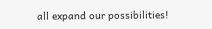all expand our possibilities!